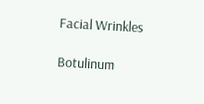Facial Wrinkles

Botulinum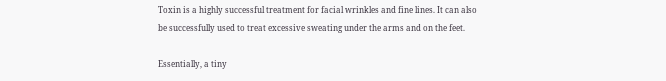Toxin is a highly successful treatment for facial wrinkles and fine lines. It can also be successfully used to treat excessive sweating under the arms and on the feet.

Essentially, a tiny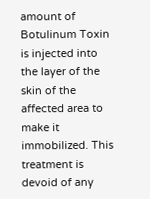amount of Botulinum Toxin is injected into the layer of the skin of the affected area to make it immobilized. This treatment is devoid of any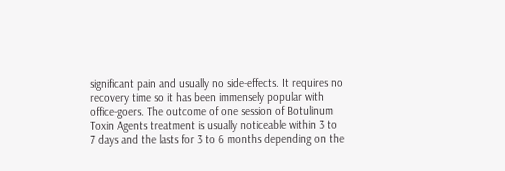significant pain and usually no side-effects. It requires no recovery time so it has been immensely popular with office-goers. The outcome of one session of Botulinum Toxin Agents treatment is usually noticeable within 3 to 7 days and the lasts for 3 to 6 months depending on the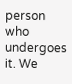person who undergoes it. We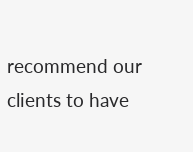recommend our clients to have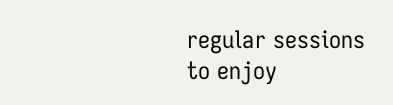regular sessions to enjoy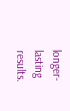longer-lasting results.